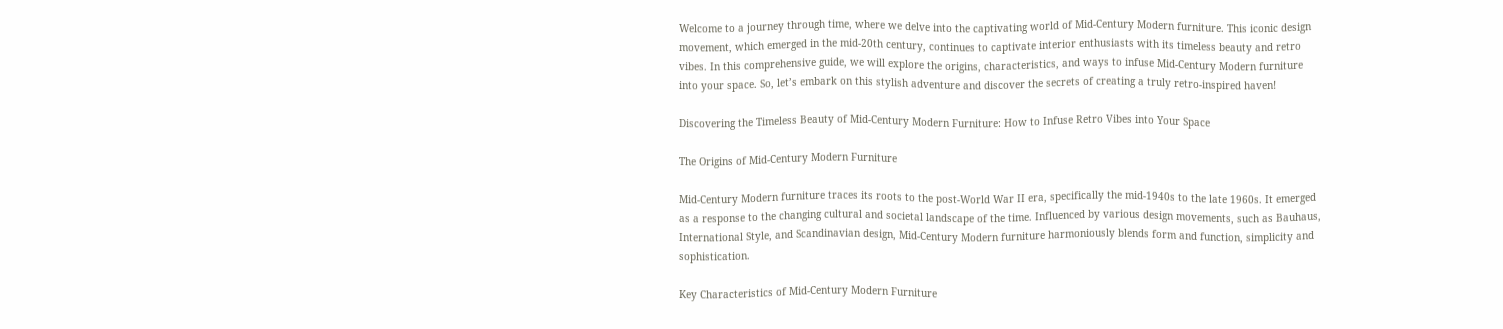Welcome to a journey through time, where we delve into the captivating world of Mid-Century Modern furniture. This iconic design movement, which emerged in the mid-20th century, continues to captivate interior enthusiasts with its timeless beauty and retro vibes. In this comprehensive guide, we will explore the origins, characteristics, and ways to infuse Mid-Century Modern furniture into your space. So, let’s embark on this stylish adventure and discover the secrets of creating a truly retro-inspired haven!

Discovering the Timeless Beauty of Mid-Century Modern Furniture: How to Infuse Retro Vibes into Your Space

The Origins of Mid-Century Modern Furniture

Mid-Century Modern furniture traces its roots to the post-World War II era, specifically the mid-1940s to the late 1960s. It emerged as a response to the changing cultural and societal landscape of the time. Influenced by various design movements, such as Bauhaus, International Style, and Scandinavian design, Mid-Century Modern furniture harmoniously blends form and function, simplicity and sophistication.

Key Characteristics of Mid-Century Modern Furniture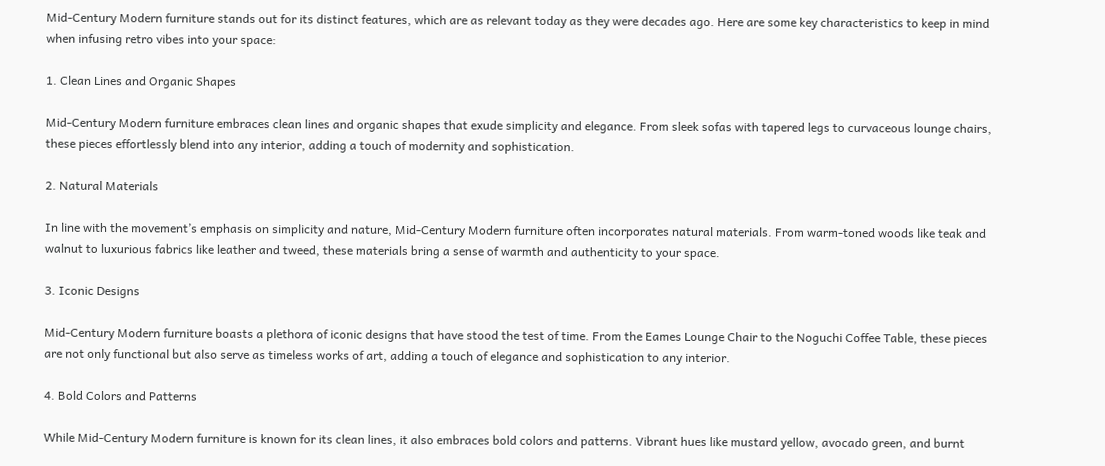Mid-Century Modern furniture stands out for its distinct features, which are as relevant today as they were decades ago. Here are some key characteristics to keep in mind when infusing retro vibes into your space:

1. Clean Lines and Organic Shapes

Mid-Century Modern furniture embraces clean lines and organic shapes that exude simplicity and elegance. From sleek sofas with tapered legs to curvaceous lounge chairs, these pieces effortlessly blend into any interior, adding a touch of modernity and sophistication.

2. Natural Materials

In line with the movement’s emphasis on simplicity and nature, Mid-Century Modern furniture often incorporates natural materials. From warm-toned woods like teak and walnut to luxurious fabrics like leather and tweed, these materials bring a sense of warmth and authenticity to your space.

3. Iconic Designs

Mid-Century Modern furniture boasts a plethora of iconic designs that have stood the test of time. From the Eames Lounge Chair to the Noguchi Coffee Table, these pieces are not only functional but also serve as timeless works of art, adding a touch of elegance and sophistication to any interior.

4. Bold Colors and Patterns

While Mid-Century Modern furniture is known for its clean lines, it also embraces bold colors and patterns. Vibrant hues like mustard yellow, avocado green, and burnt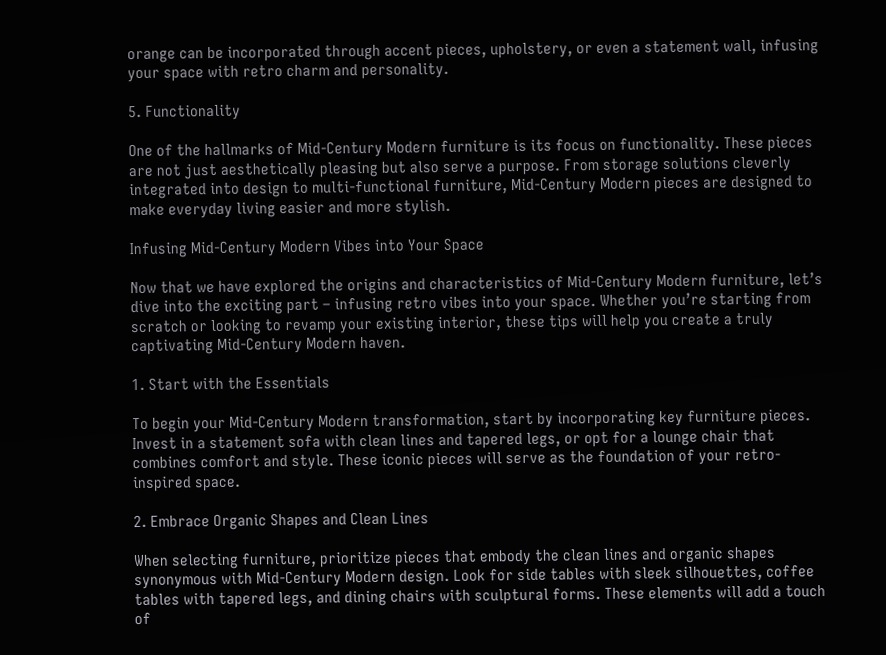orange can be incorporated through accent pieces, upholstery, or even a statement wall, infusing your space with retro charm and personality.

5. Functionality

One of the hallmarks of Mid-Century Modern furniture is its focus on functionality. These pieces are not just aesthetically pleasing but also serve a purpose. From storage solutions cleverly integrated into design to multi-functional furniture, Mid-Century Modern pieces are designed to make everyday living easier and more stylish.

Infusing Mid-Century Modern Vibes into Your Space

Now that we have explored the origins and characteristics of Mid-Century Modern furniture, let’s dive into the exciting part – infusing retro vibes into your space. Whether you’re starting from scratch or looking to revamp your existing interior, these tips will help you create a truly captivating Mid-Century Modern haven.

1. Start with the Essentials

To begin your Mid-Century Modern transformation, start by incorporating key furniture pieces. Invest in a statement sofa with clean lines and tapered legs, or opt for a lounge chair that combines comfort and style. These iconic pieces will serve as the foundation of your retro-inspired space.

2. Embrace Organic Shapes and Clean Lines

When selecting furniture, prioritize pieces that embody the clean lines and organic shapes synonymous with Mid-Century Modern design. Look for side tables with sleek silhouettes, coffee tables with tapered legs, and dining chairs with sculptural forms. These elements will add a touch of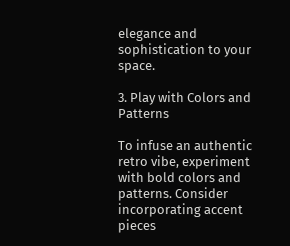elegance and sophistication to your space.

3. Play with Colors and Patterns

To infuse an authentic retro vibe, experiment with bold colors and patterns. Consider incorporating accent pieces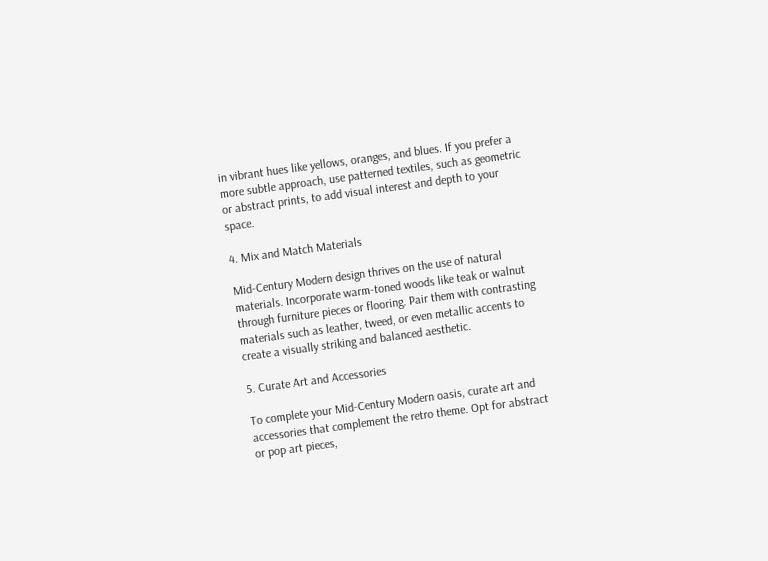in vibrant hues like yellows, oranges, and blues. If you prefer a more subtle approach, use patterned textiles, such as geometric or abstract prints, to add visual interest and depth to your space.

4. Mix and Match Materials

Mid-Century Modern design thrives on the use of natural materials. Incorporate warm-toned woods like teak or walnut through furniture pieces or flooring. Pair them with contrasting materials such as leather, tweed, or even metallic accents to create a visually striking and balanced aesthetic.

5. Curate Art and Accessories

To complete your Mid-Century Modern oasis, curate art and accessories that complement the retro theme. Opt for abstract or pop art pieces,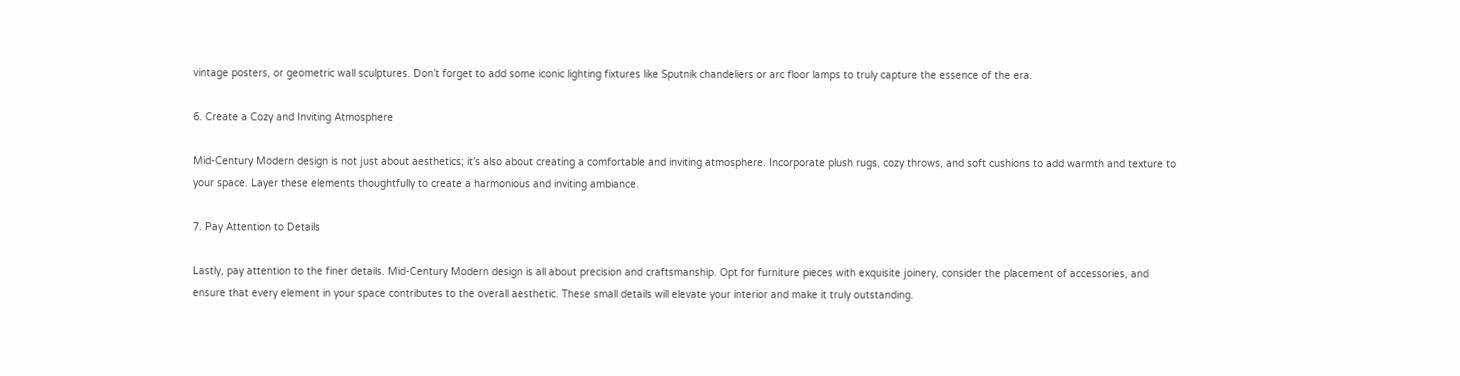vintage posters, or geometric wall sculptures. Don’t forget to add some iconic lighting fixtures like Sputnik chandeliers or arc floor lamps to truly capture the essence of the era.

6. Create a Cozy and Inviting Atmosphere

Mid-Century Modern design is not just about aesthetics; it’s also about creating a comfortable and inviting atmosphere. Incorporate plush rugs, cozy throws, and soft cushions to add warmth and texture to your space. Layer these elements thoughtfully to create a harmonious and inviting ambiance.

7. Pay Attention to Details

Lastly, pay attention to the finer details. Mid-Century Modern design is all about precision and craftsmanship. Opt for furniture pieces with exquisite joinery, consider the placement of accessories, and ensure that every element in your space contributes to the overall aesthetic. These small details will elevate your interior and make it truly outstanding.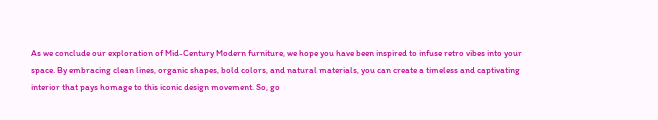As we conclude our exploration of Mid-Century Modern furniture, we hope you have been inspired to infuse retro vibes into your space. By embracing clean lines, organic shapes, bold colors, and natural materials, you can create a timeless and captivating interior that pays homage to this iconic design movement. So, go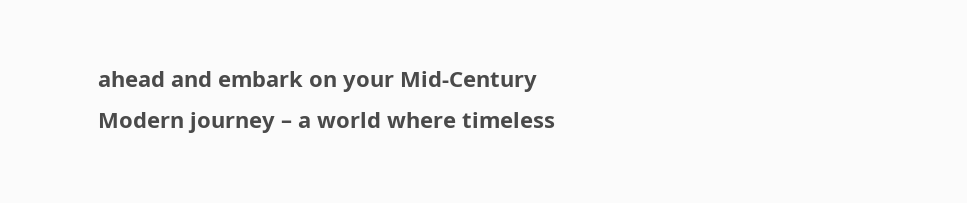ahead and embark on your Mid-Century Modern journey – a world where timeless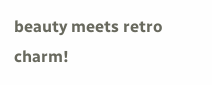beauty meets retro charm!